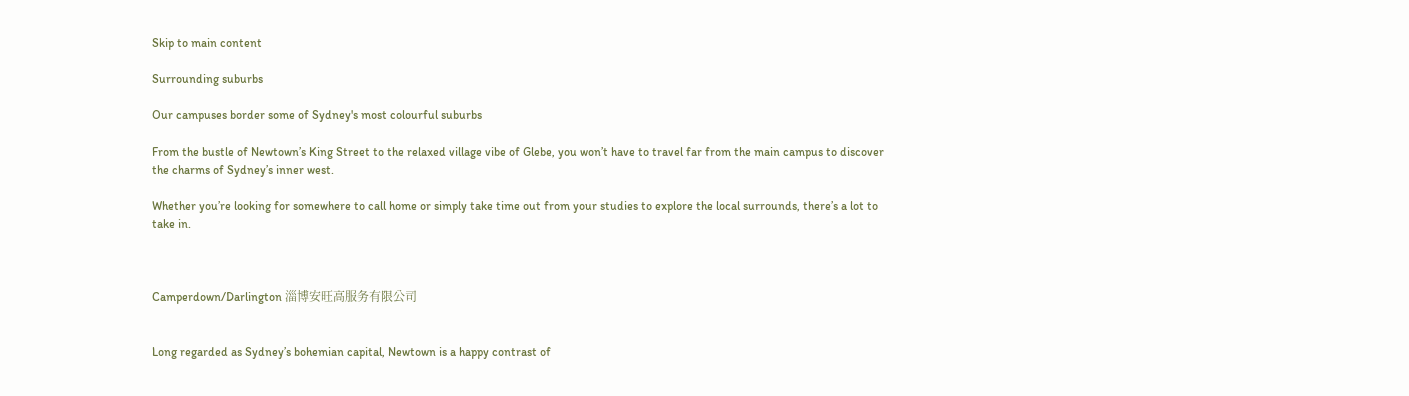Skip to main content

Surrounding suburbs

Our campuses border some of Sydney's most colourful suburbs

From the bustle of Newtown’s King Street to the relaxed village vibe of Glebe, you won’t have to travel far from the main campus to discover the charms of Sydney’s inner west.

Whether you’re looking for somewhere to call home or simply take time out from your studies to explore the local surrounds, there’s a lot to take in.



Camperdown/Darlington 淄博安旺高服务有限公司


Long regarded as Sydney’s bohemian capital, Newtown is a happy contrast of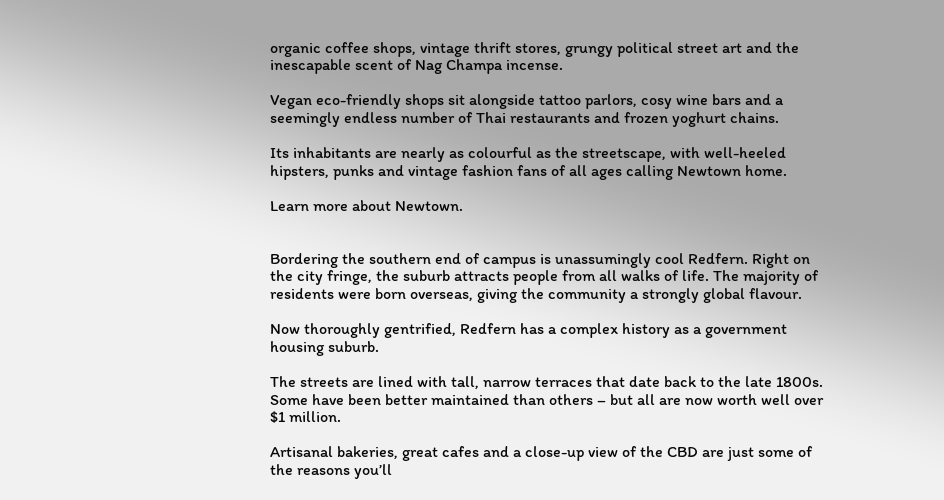organic coffee shops, vintage thrift stores, grungy political street art and the inescapable scent of Nag Champa incense.

Vegan eco-friendly shops sit alongside tattoo parlors, cosy wine bars and a seemingly endless number of Thai restaurants and frozen yoghurt chains.

Its inhabitants are nearly as colourful as the streetscape, with well-heeled hipsters, punks and vintage fashion fans of all ages calling Newtown home.

Learn more about Newtown.


Bordering the southern end of campus is unassumingly cool Redfern. Right on the city fringe, the suburb attracts people from all walks of life. The majority of residents were born overseas, giving the community a strongly global flavour.

Now thoroughly gentrified, Redfern has a complex history as a government housing suburb.

The streets are lined with tall, narrow terraces that date back to the late 1800s. Some have been better maintained than others – but all are now worth well over $1 million.

Artisanal bakeries, great cafes and a close-up view of the CBD are just some of the reasons you’ll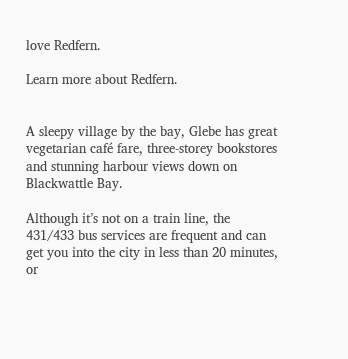love Redfern.

Learn more about Redfern.


A sleepy village by the bay, Glebe has great vegetarian café fare, three-storey bookstores and stunning harbour views down on Blackwattle Bay.

Although it’s not on a train line, the 431/433 bus services are frequent and can get you into the city in less than 20 minutes, or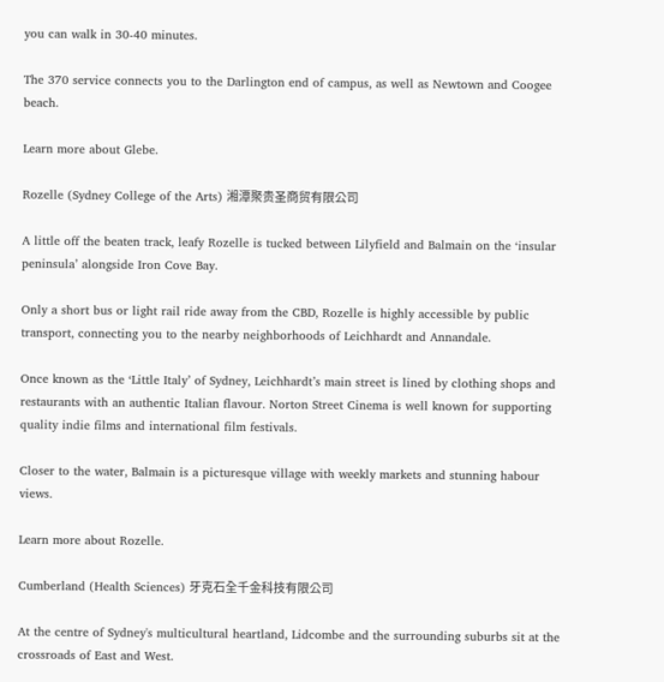you can walk in 30-40 minutes.

The 370 service connects you to the Darlington end of campus, as well as Newtown and Coogee beach.

Learn more about Glebe.

Rozelle (Sydney College of the Arts) 湘潭聚贵圣商贸有限公司

A little off the beaten track, leafy Rozelle is tucked between Lilyfield and Balmain on the ‘insular peninsula’ alongside Iron Cove Bay.

Only a short bus or light rail ride away from the CBD, Rozelle is highly accessible by public transport, connecting you to the nearby neighborhoods of Leichhardt and Annandale.

Once known as the ‘Little Italy’ of Sydney, Leichhardt’s main street is lined by clothing shops and restaurants with an authentic Italian flavour. Norton Street Cinema is well known for supporting quality indie films and international film festivals.

Closer to the water, Balmain is a picturesque village with weekly markets and stunning habour views.

Learn more about Rozelle.

Cumberland (Health Sciences) 牙克石全千金科技有限公司

At the centre of Sydney's multicultural heartland, Lidcombe and the surrounding suburbs sit at the crossroads of East and West.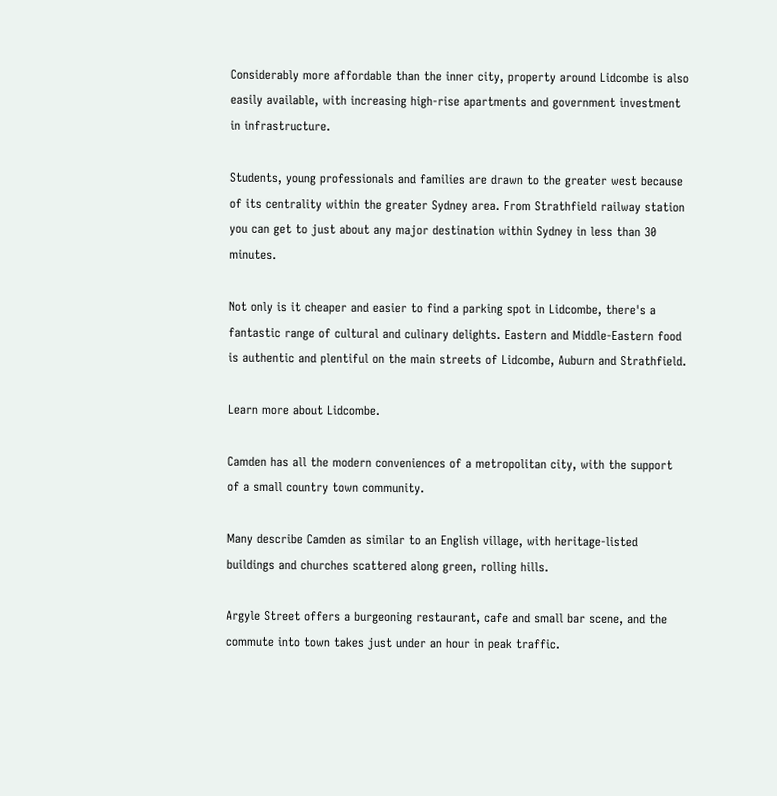Considerably more affordable than the inner city, property around Lidcombe is also easily available, with increasing high-rise apartments and government investment in infrastructure.

Students, young professionals and families are drawn to the greater west because of its centrality within the greater Sydney area. From Strathfield railway station you can get to just about any major destination within Sydney in less than 30 minutes.

Not only is it cheaper and easier to find a parking spot in Lidcombe, there's a fantastic range of cultural and culinary delights. Eastern and Middle-Eastern food is authentic and plentiful on the main streets of Lidcombe, Auburn and Strathfield.

Learn more about Lidcombe.

Camden has all the modern conveniences of a metropolitan city, with the support of a small country town community.

Many describe Camden as similar to an English village, with heritage-listed buildings and churches scattered along green, rolling hills.

Argyle Street offers a burgeoning restaurant, cafe and small bar scene, and the commute into town takes just under an hour in peak traffic.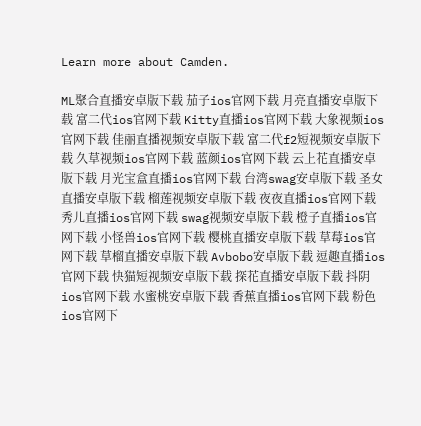Learn more about Camden.

ML聚合直播安卓版下载 茄子ios官网下载 月亮直播安卓版下载 富二代ios官网下载 Kitty直播ios官网下载 大象视频ios官网下载 佳丽直播视频安卓版下载 富二代f2短视频安卓版下载 久草视频ios官网下载 蓝颜ios官网下载 云上花直播安卓版下载 月光宝盒直播ios官网下载 台湾swag安卓版下载 圣女直播安卓版下载 榴莲视频安卓版下载 夜夜直播ios官网下载 秀儿直播ios官网下载 swag视频安卓版下载 橙子直播ios官网下载 小怪兽ios官网下载 樱桃直播安卓版下载 草莓ios官网下载 草榴直播安卓版下载 Avbobo安卓版下载 逗趣直播ios官网下载 快猫短视频安卓版下载 探花直播安卓版下载 抖阴ios官网下载 水蜜桃安卓版下载 香蕉直播ios官网下载 粉色ios官网下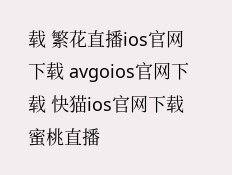载 繁花直播ios官网下载 avgoios官网下载 快猫ios官网下载 蜜桃直播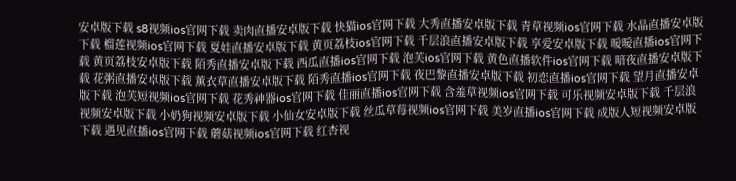安卓版下载 s8视频ios官网下载 卖肉直播安卓版下载 快猫ios官网下载 大秀直播安卓版下载 青草视频ios官网下载 水晶直播安卓版下载 榴莲视频ios官网下载 夏娃直播安卓版下载 黄页荔枝ios官网下载 千层浪直播安卓版下载 享爱安卓版下载 暖暖直播ios官网下载 黄页荔枝安卓版下载 陌秀直播安卓版下载 西瓜直播ios官网下载 泡芙ios官网下载 黄色直播软件ios官网下载 暗夜直播安卓版下载 花粥直播安卓版下载 薰衣草直播安卓版下载 陌秀直播ios官网下载 夜巴黎直播安卓版下载 初恋直播ios官网下载 望月直播安卓版下载 泡芙短视频ios官网下载 花秀神器ios官网下载 佳丽直播ios官网下载 含羞草视频ios官网下载 可乐视频安卓版下载 千层浪视频安卓版下载 小奶狗视频安卓版下载 小仙女安卓版下载 丝瓜草莓视频ios官网下载 美岁直播ios官网下载 成版人短视频安卓版下载 遇见直播ios官网下载 蘑菇视频ios官网下载 红杏视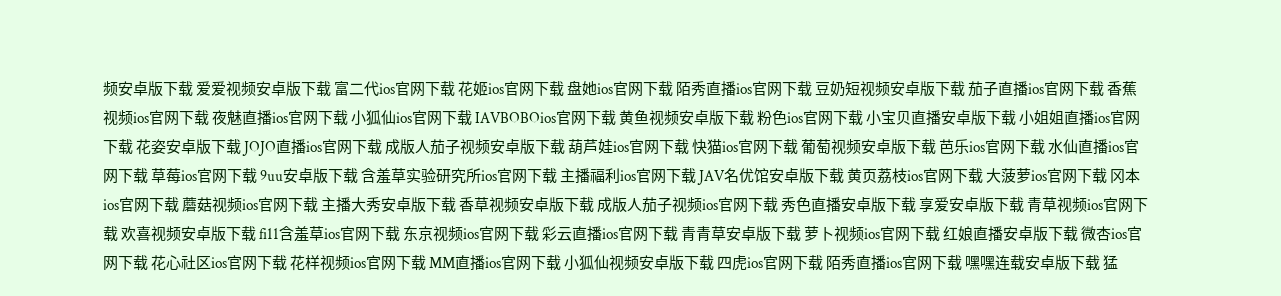频安卓版下载 爱爱视频安卓版下载 富二代ios官网下载 花姬ios官网下载 盘她ios官网下载 陌秀直播ios官网下载 豆奶短视频安卓版下载 茄子直播ios官网下载 香蕉视频ios官网下载 夜魅直播ios官网下载 小狐仙ios官网下载 IAVBOBOios官网下载 黄鱼视频安卓版下载 粉色ios官网下载 小宝贝直播安卓版下载 小姐姐直播ios官网下载 花姿安卓版下载 JOJO直播ios官网下载 成版人茄子视频安卓版下载 葫芦娃ios官网下载 快猫ios官网下载 葡萄视频安卓版下载 芭乐ios官网下载 水仙直播ios官网下载 草莓ios官网下载 9uu安卓版下载 含羞草实验研究所ios官网下载 主播福利ios官网下载 JAV名优馆安卓版下载 黄页荔枝ios官网下载 大菠萝ios官网下载 冈本ios官网下载 蘑菇视频ios官网下载 主播大秀安卓版下载 香草视频安卓版下载 成版人茄子视频ios官网下载 秀色直播安卓版下载 享爱安卓版下载 青草视频ios官网下载 欢喜视频安卓版下载 fi11含羞草ios官网下载 东京视频ios官网下载 彩云直播ios官网下载 青青草安卓版下载 萝卜视频ios官网下载 红娘直播安卓版下载 微杏ios官网下载 花心社区ios官网下载 花样视频ios官网下载 MM直播ios官网下载 小狐仙视频安卓版下载 四虎ios官网下载 陌秀直播ios官网下载 嘿嘿连载安卓版下载 猛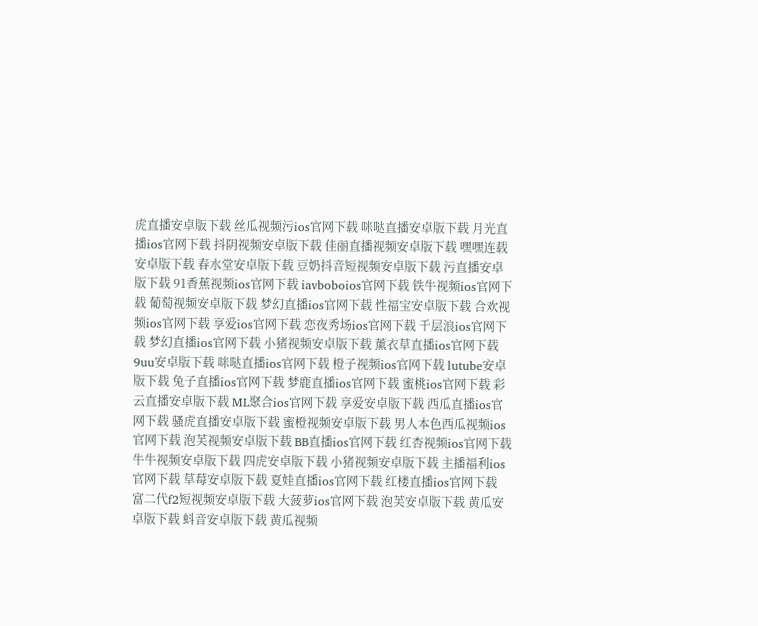虎直播安卓版下载 丝瓜视频污ios官网下载 咪哒直播安卓版下载 月光直播ios官网下载 抖阴视频安卓版下载 佳丽直播视频安卓版下载 嘿嘿连载安卓版下载 春水堂安卓版下载 豆奶抖音短视频安卓版下载 污直播安卓版下载 91香蕉视频ios官网下载 iavboboios官网下载 铁牛视频ios官网下载 葡萄视频安卓版下载 梦幻直播ios官网下载 性福宝安卓版下载 合欢视频ios官网下载 享爱ios官网下载 恋夜秀场ios官网下载 千层浪ios官网下载 梦幻直播ios官网下载 小猪视频安卓版下载 薰衣草直播ios官网下载 9uu安卓版下载 咪哒直播ios官网下载 橙子视频ios官网下载 lutube安卓版下载 兔子直播ios官网下载 梦鹿直播ios官网下载 蜜桃ios官网下载 彩云直播安卓版下载 ML聚合ios官网下载 享爱安卓版下载 西瓜直播ios官网下载 骚虎直播安卓版下载 蜜橙视频安卓版下载 男人本色西瓜视频ios官网下载 泡芙视频安卓版下载 BB直播ios官网下载 红杏视频ios官网下载 牛牛视频安卓版下载 四虎安卓版下载 小猪视频安卓版下载 主播福利ios官网下载 草莓安卓版下载 夏娃直播ios官网下载 红楼直播ios官网下载 富二代f2短视频安卓版下载 大菠萝ios官网下载 泡芙安卓版下载 黄瓜安卓版下载 蚪音安卓版下载 黄瓜视频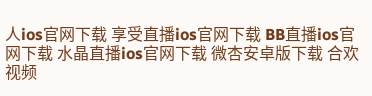人ios官网下载 享受直播ios官网下载 BB直播ios官网下载 水晶直播ios官网下载 微杏安卓版下载 合欢视频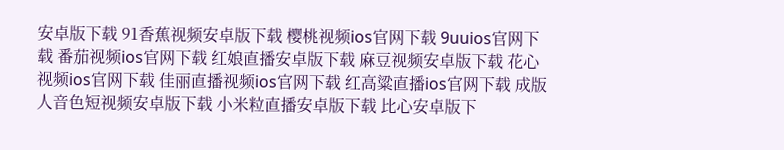安卓版下载 91香蕉视频安卓版下载 樱桃视频ios官网下载 9uuios官网下载 番茄视频ios官网下载 红娘直播安卓版下载 麻豆视频安卓版下载 花心视频ios官网下载 佳丽直播视频ios官网下载 红高粱直播ios官网下载 成版人音色短视频安卓版下载 小米粒直播安卓版下载 比心安卓版下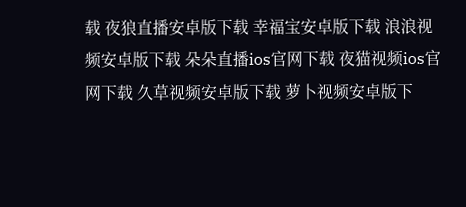载 夜狼直播安卓版下载 幸福宝安卓版下载 浪浪视频安卓版下载 朵朵直播ios官网下载 夜猫视频ios官网下载 久草视频安卓版下载 萝卜视频安卓版下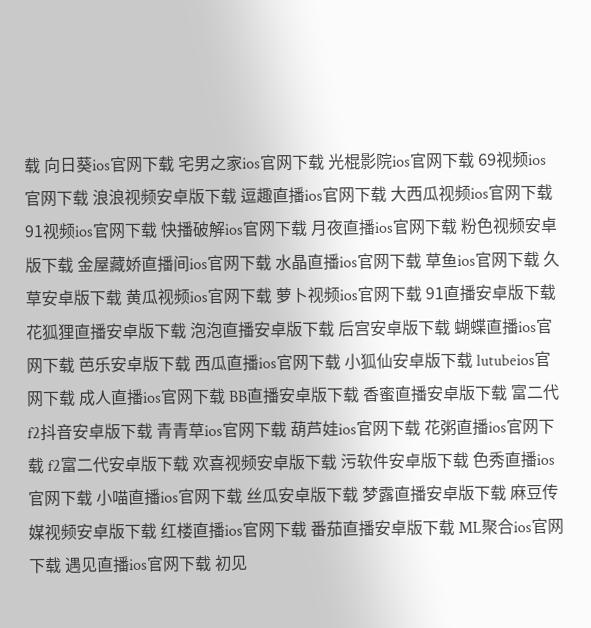载 向日葵ios官网下载 宅男之家ios官网下载 光棍影院ios官网下载 69视频ios官网下载 浪浪视频安卓版下载 逗趣直播ios官网下载 大西瓜视频ios官网下载 91视频ios官网下载 快播破解ios官网下载 月夜直播ios官网下载 粉色视频安卓版下载 金屋藏娇直播间ios官网下载 水晶直播ios官网下载 草鱼ios官网下载 久草安卓版下载 黄瓜视频ios官网下载 萝卜视频ios官网下载 91直播安卓版下载 花狐狸直播安卓版下载 泡泡直播安卓版下载 后宫安卓版下载 蝴蝶直播ios官网下载 芭乐安卓版下载 西瓜直播ios官网下载 小狐仙安卓版下载 lutubeios官网下载 成人直播ios官网下载 BB直播安卓版下载 香蜜直播安卓版下载 富二代f2抖音安卓版下载 青青草ios官网下载 葫芦娃ios官网下载 花粥直播ios官网下载 f2富二代安卓版下载 欢喜视频安卓版下载 污软件安卓版下载 色秀直播ios官网下载 小喵直播ios官网下载 丝瓜安卓版下载 梦露直播安卓版下载 麻豆传媒视频安卓版下载 红楼直播ios官网下载 番茄直播安卓版下载 ML聚合ios官网下载 遇见直播ios官网下载 初见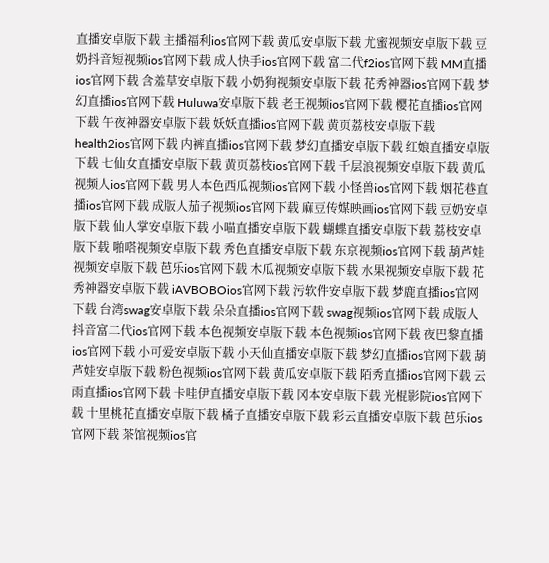直播安卓版下载 主播福利ios官网下载 黄瓜安卓版下载 尤蜜视频安卓版下载 豆奶抖音短视频ios官网下载 成人快手ios官网下载 富二代f2ios官网下载 MM直播ios官网下载 含羞草安卓版下载 小奶狗视频安卓版下载 花秀神器ios官网下载 梦幻直播ios官网下载 Huluwa安卓版下载 老王视频ios官网下载 樱花直播ios官网下载 午夜神器安卓版下载 妖妖直播ios官网下载 黄页荔枝安卓版下载 health2ios官网下载 内裤直播ios官网下载 梦幻直播安卓版下载 红娘直播安卓版下载 七仙女直播安卓版下载 黄页荔枝ios官网下载 千层浪视频安卓版下载 黄瓜视频人ios官网下载 男人本色西瓜视频ios官网下载 小怪兽ios官网下载 烟花巷直播ios官网下载 成版人茄子视频ios官网下载 麻豆传媒映画ios官网下载 豆奶安卓版下载 仙人掌安卓版下载 小喵直播安卓版下载 蝴蝶直播安卓版下载 荔枝安卓版下载 啪嗒视频安卓版下载 秀色直播安卓版下载 东京视频ios官网下载 葫芦娃视频安卓版下载 芭乐ios官网下载 木瓜视频安卓版下载 水果视频安卓版下载 花秀神器安卓版下载 iAVBOBOios官网下载 污软件安卓版下载 梦鹿直播ios官网下载 台湾swag安卓版下载 朵朵直播ios官网下载 swag视频ios官网下载 成版人抖音富二代ios官网下载 本色视频安卓版下载 本色视频ios官网下载 夜巴黎直播ios官网下载 小可爱安卓版下载 小天仙直播安卓版下载 梦幻直播ios官网下载 葫芦娃安卓版下载 粉色视频ios官网下载 黄瓜安卓版下载 陌秀直播ios官网下载 云雨直播ios官网下载 卡哇伊直播安卓版下载 冈本安卓版下载 光棍影院ios官网下载 十里桃花直播安卓版下载 橘子直播安卓版下载 彩云直播安卓版下载 芭乐ios官网下载 茶馆视频ios官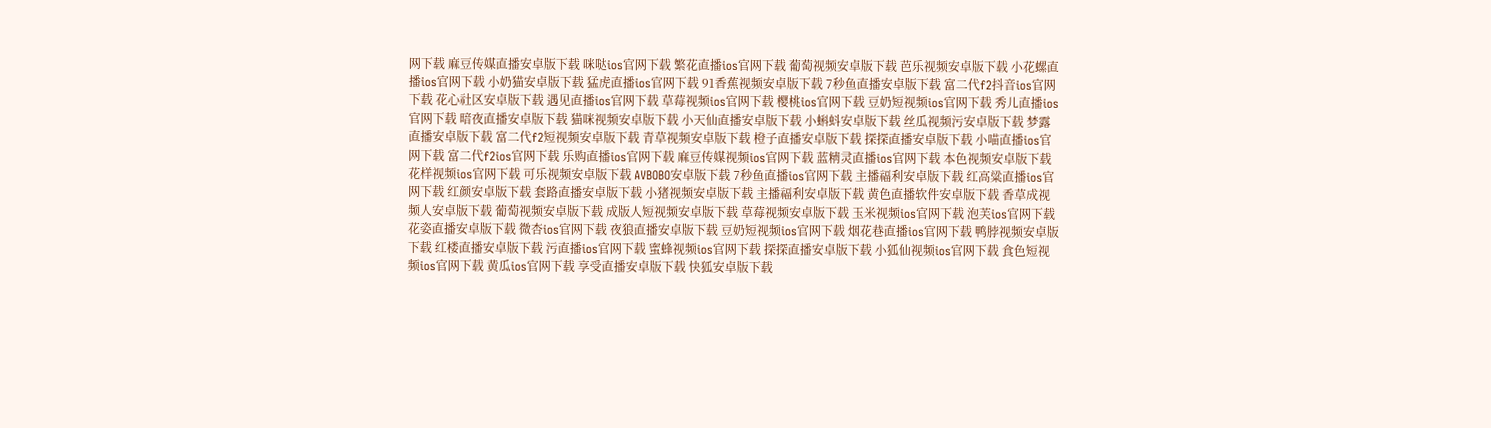网下载 麻豆传媒直播安卓版下载 咪哒ios官网下载 繁花直播ios官网下载 葡萄视频安卓版下载 芭乐视频安卓版下载 小花螺直播ios官网下载 小奶猫安卓版下载 猛虎直播ios官网下载 91香蕉视频安卓版下载 7秒鱼直播安卓版下载 富二代f2抖音ios官网下载 花心社区安卓版下载 遇见直播ios官网下载 草莓视频ios官网下载 樱桃ios官网下载 豆奶短视频ios官网下载 秀儿直播ios官网下载 暗夜直播安卓版下载 猫咪视频安卓版下载 小天仙直播安卓版下载 小蝌蚪安卓版下载 丝瓜视频污安卓版下载 梦露直播安卓版下载 富二代f2短视频安卓版下载 青草视频安卓版下载 橙子直播安卓版下载 探探直播安卓版下载 小喵直播ios官网下载 富二代f2ios官网下载 乐购直播ios官网下载 麻豆传媒视频ios官网下载 蓝精灵直播ios官网下载 本色视频安卓版下载 花样视频ios官网下载 可乐视频安卓版下载 AVBOBO安卓版下载 7秒鱼直播ios官网下载 主播福利安卓版下载 红高粱直播ios官网下载 红颜安卓版下载 套路直播安卓版下载 小猪视频安卓版下载 主播福利安卓版下载 黄色直播软件安卓版下载 香草成视频人安卓版下载 葡萄视频安卓版下载 成版人短视频安卓版下载 草莓视频安卓版下载 玉米视频ios官网下载 泡芙ios官网下载 花姿直播安卓版下载 微杏ios官网下载 夜狼直播安卓版下载 豆奶短视频ios官网下载 烟花巷直播ios官网下载 鸭脖视频安卓版下载 红楼直播安卓版下载 污直播ios官网下载 蜜蜂视频ios官网下载 探探直播安卓版下载 小狐仙视频ios官网下载 食色短视频ios官网下载 黄瓜ios官网下载 享受直播安卓版下载 快狐安卓版下载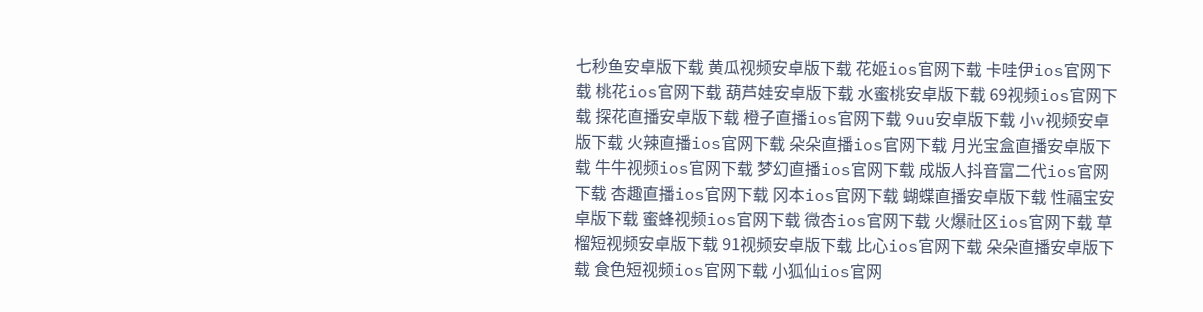七秒鱼安卓版下载 黄瓜视频安卓版下载 花姬ios官网下载 卡哇伊ios官网下载 桃花ios官网下载 葫芦娃安卓版下载 水蜜桃安卓版下载 69视频ios官网下载 探花直播安卓版下载 橙子直播ios官网下载 9uu安卓版下载 小v视频安卓版下载 火辣直播ios官网下载 朵朵直播ios官网下载 月光宝盒直播安卓版下载 牛牛视频ios官网下载 梦幻直播ios官网下载 成版人抖音富二代ios官网下载 杏趣直播ios官网下载 冈本ios官网下载 蝴蝶直播安卓版下载 性福宝安卓版下载 蜜蜂视频ios官网下载 微杏ios官网下载 火爆社区ios官网下载 草榴短视频安卓版下载 91视频安卓版下载 比心ios官网下载 朵朵直播安卓版下载 食色短视频ios官网下载 小狐仙ios官网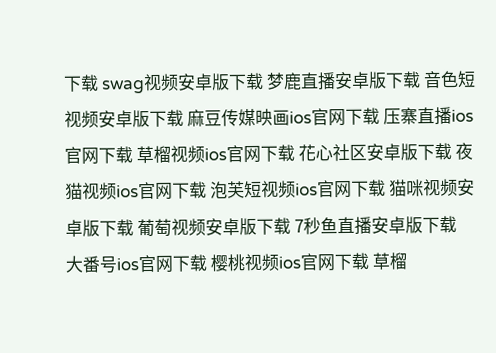下载 swag视频安卓版下载 梦鹿直播安卓版下载 音色短视频安卓版下载 麻豆传媒映画ios官网下载 压寨直播ios官网下载 草榴视频ios官网下载 花心社区安卓版下载 夜猫视频ios官网下载 泡芙短视频ios官网下载 猫咪视频安卓版下载 葡萄视频安卓版下载 7秒鱼直播安卓版下载 大番号ios官网下载 樱桃视频ios官网下载 草榴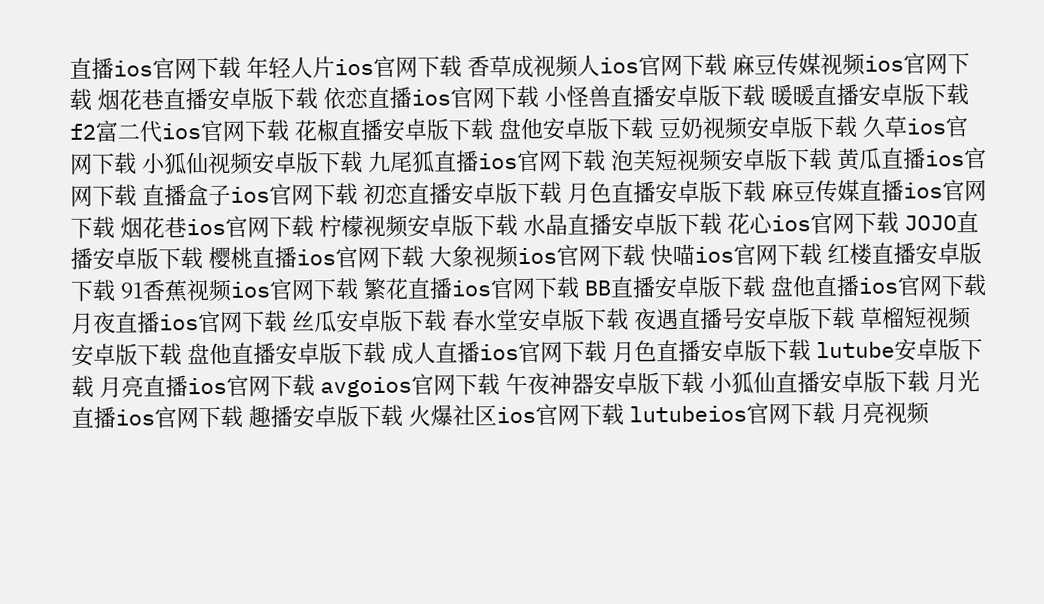直播ios官网下载 年轻人片ios官网下载 香草成视频人ios官网下载 麻豆传媒视频ios官网下载 烟花巷直播安卓版下载 依恋直播ios官网下载 小怪兽直播安卓版下载 暖暖直播安卓版下载 f2富二代ios官网下载 花椒直播安卓版下载 盘他安卓版下载 豆奶视频安卓版下载 久草ios官网下载 小狐仙视频安卓版下载 九尾狐直播ios官网下载 泡芙短视频安卓版下载 黄瓜直播ios官网下载 直播盒子ios官网下载 初恋直播安卓版下载 月色直播安卓版下载 麻豆传媒直播ios官网下载 烟花巷ios官网下载 柠檬视频安卓版下载 水晶直播安卓版下载 花心ios官网下载 JOJO直播安卓版下载 樱桃直播ios官网下载 大象视频ios官网下载 快喵ios官网下载 红楼直播安卓版下载 91香蕉视频ios官网下载 繁花直播ios官网下载 BB直播安卓版下载 盘他直播ios官网下载 月夜直播ios官网下载 丝瓜安卓版下载 春水堂安卓版下载 夜遇直播号安卓版下载 草榴短视频安卓版下载 盘他直播安卓版下载 成人直播ios官网下载 月色直播安卓版下载 lutube安卓版下载 月亮直播ios官网下载 avgoios官网下载 午夜神器安卓版下载 小狐仙直播安卓版下载 月光直播ios官网下载 趣播安卓版下载 火爆社区ios官网下载 lutubeios官网下载 月亮视频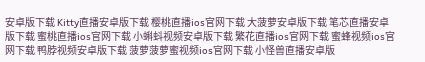安卓版下载 Kitty直播安卓版下载 樱桃直播ios官网下载 大菠萝安卓版下载 笔芯直播安卓版下载 蜜桃直播ios官网下载 小蝌蚪视频安卓版下载 繁花直播ios官网下载 蜜蜂视频ios官网下载 鸭脖视频安卓版下载 菠萝菠萝蜜视频ios官网下载 小怪兽直播安卓版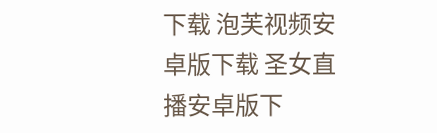下载 泡芙视频安卓版下载 圣女直播安卓版下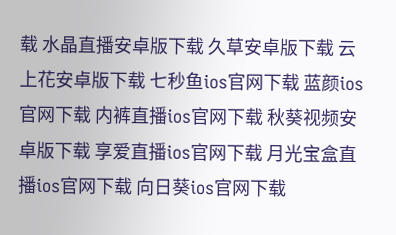载 水晶直播安卓版下载 久草安卓版下载 云上花安卓版下载 七秒鱼ios官网下载 蓝颜ios官网下载 内裤直播ios官网下载 秋葵视频安卓版下载 享爱直播ios官网下载 月光宝盒直播ios官网下载 向日葵ios官网下载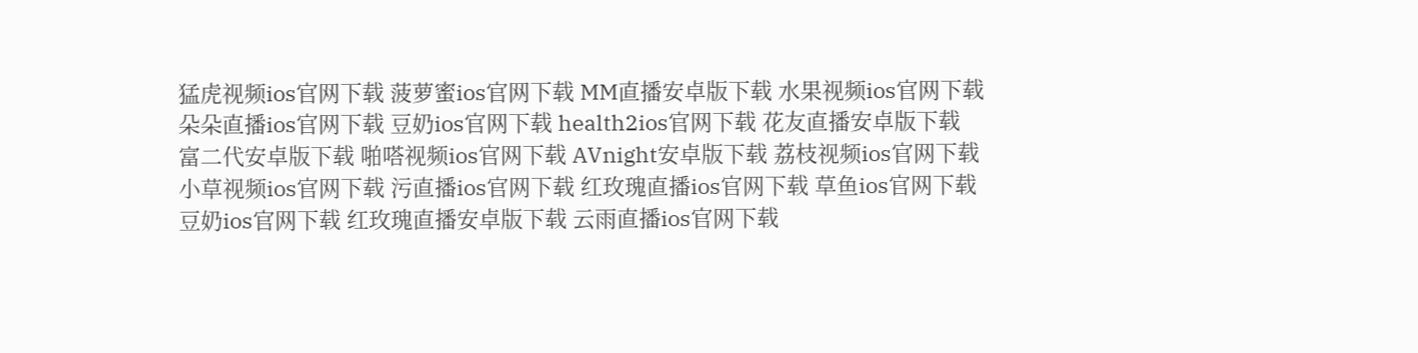猛虎视频ios官网下载 菠萝蜜ios官网下载 MM直播安卓版下载 水果视频ios官网下载 朵朵直播ios官网下载 豆奶ios官网下载 health2ios官网下载 花友直播安卓版下载 富二代安卓版下载 啪嗒视频ios官网下载 AVnight安卓版下载 荔枝视频ios官网下载 小草视频ios官网下载 污直播ios官网下载 红玫瑰直播ios官网下载 草鱼ios官网下载 豆奶ios官网下载 红玫瑰直播安卓版下载 云雨直播ios官网下载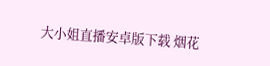大小姐直播安卓版下载 烟花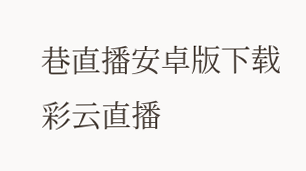巷直播安卓版下载 彩云直播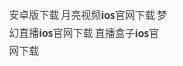安卓版下载 月亮视频ios官网下载 梦幻直播ios官网下载 直播盒子ios官网下载